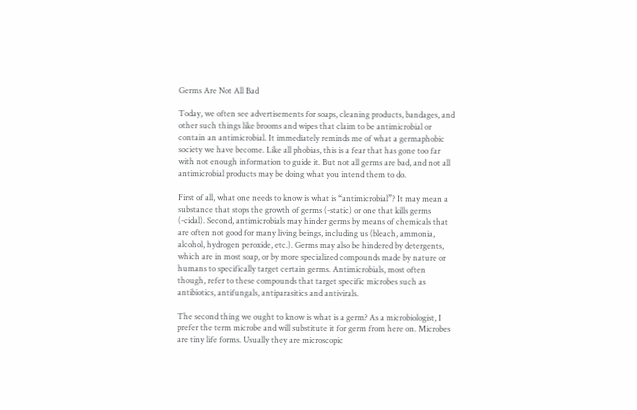Germs Are Not All Bad

Today, we often see advertisements for soaps, cleaning products, bandages, and other such things like brooms and wipes that claim to be antimicrobial or contain an antimicrobial. It immediately reminds me of what a germaphobic society we have become. Like all phobias, this is a fear that has gone too far with not enough information to guide it. But not all germs are bad, and not all antimicrobial products may be doing what you intend them to do.

First of all, what one needs to know is what is “antimicrobial”? It may mean a substance that stops the growth of germs (-static) or one that kills germs (-cidal). Second, antimicrobials may hinder germs by means of chemicals that are often not good for many living beings, including us (bleach, ammonia, alcohol, hydrogen peroxide, etc.). Germs may also be hindered by detergents, which are in most soap, or by more specialized compounds made by nature or humans to specifically target certain germs. Antimicrobials, most often though, refer to these compounds that target specific microbes such as antibiotics, antifungals, antiparasitics and antivirals.

The second thing we ought to know is what is a germ? As a microbiologist, I prefer the term microbe and will substitute it for germ from here on. Microbes are tiny life forms. Usually they are microscopic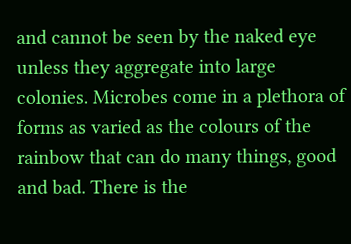and cannot be seen by the naked eye unless they aggregate into large colonies. Microbes come in a plethora of forms as varied as the colours of the rainbow that can do many things, good and bad. There is the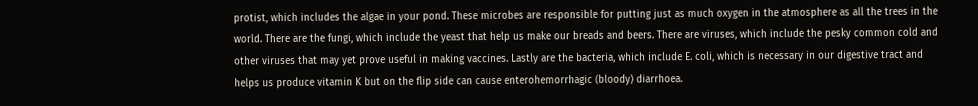protist, which includes the algae in your pond. These microbes are responsible for putting just as much oxygen in the atmosphere as all the trees in the world. There are the fungi, which include the yeast that help us make our breads and beers. There are viruses, which include the pesky common cold and other viruses that may yet prove useful in making vaccines. Lastly are the bacteria, which include E. coli, which is necessary in our digestive tract and helps us produce vitamin K but on the flip side can cause enterohemorrhagic (bloody) diarrhoea.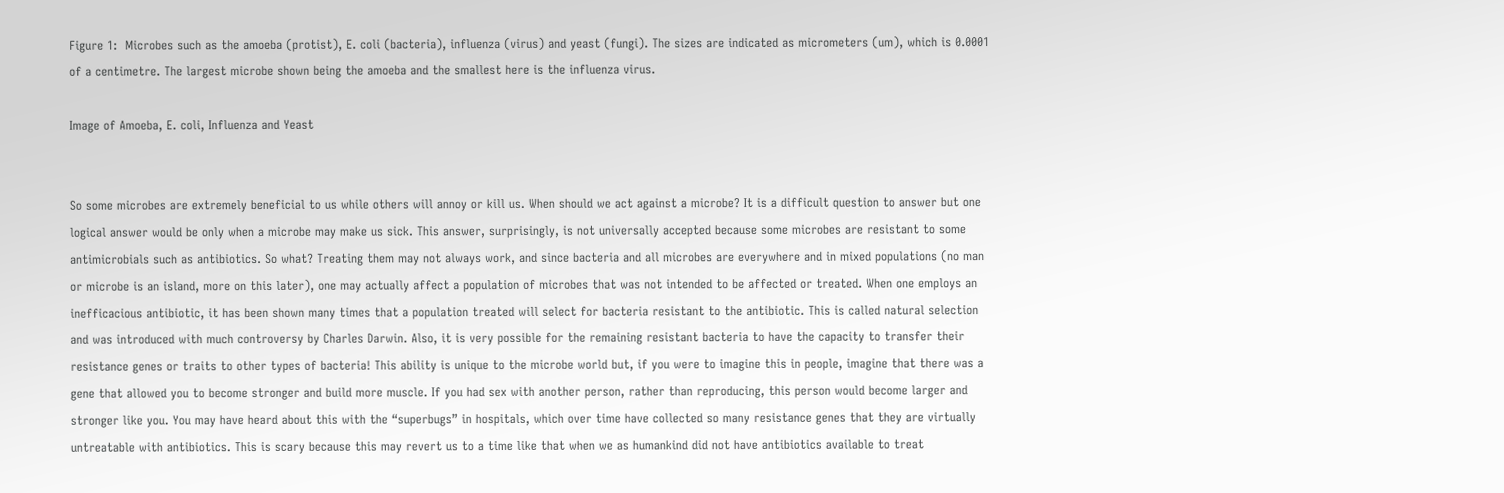Figure 1:  Microbes such as the amoeba (protist), E. coli (bacteria), influenza (virus) and yeast (fungi). The sizes are indicated as micrometers (um), which is 0.0001 of a centimetre. The largest microbe shown being the amoeba and the smallest here is the influenza virus.

Image of Amoeba, E. coli, Influenza and Yeast


So some microbes are extremely beneficial to us while others will annoy or kill us. When should we act against a microbe? It is a difficult question to answer but one logical answer would be only when a microbe may make us sick. This answer, surprisingly, is not universally accepted because some microbes are resistant to some antimicrobials such as antibiotics. So what? Treating them may not always work, and since bacteria and all microbes are everywhere and in mixed populations (no man or microbe is an island, more on this later), one may actually affect a population of microbes that was not intended to be affected or treated. When one employs an inefficacious antibiotic, it has been shown many times that a population treated will select for bacteria resistant to the antibiotic. This is called natural selection and was introduced with much controversy by Charles Darwin. Also, it is very possible for the remaining resistant bacteria to have the capacity to transfer their resistance genes or traits to other types of bacteria! This ability is unique to the microbe world but, if you were to imagine this in people, imagine that there was a gene that allowed you to become stronger and build more muscle. If you had sex with another person, rather than reproducing, this person would become larger and stronger like you. You may have heard about this with the “superbugs” in hospitals, which over time have collected so many resistance genes that they are virtually untreatable with antibiotics. This is scary because this may revert us to a time like that when we as humankind did not have antibiotics available to treat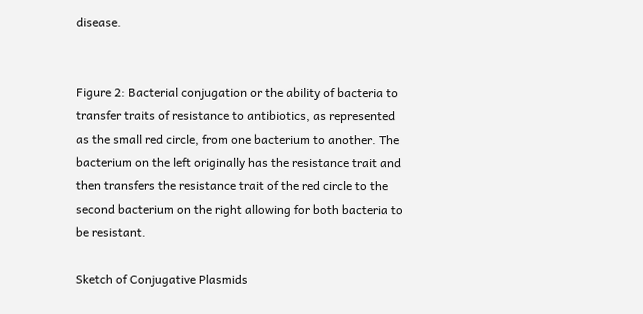disease.


Figure 2: Bacterial conjugation or the ability of bacteria to transfer traits of resistance to antibiotics, as represented as the small red circle, from one bacterium to another. The bacterium on the left originally has the resistance trait and then transfers the resistance trait of the red circle to the second bacterium on the right allowing for both bacteria to be resistant.

Sketch of Conjugative Plasmids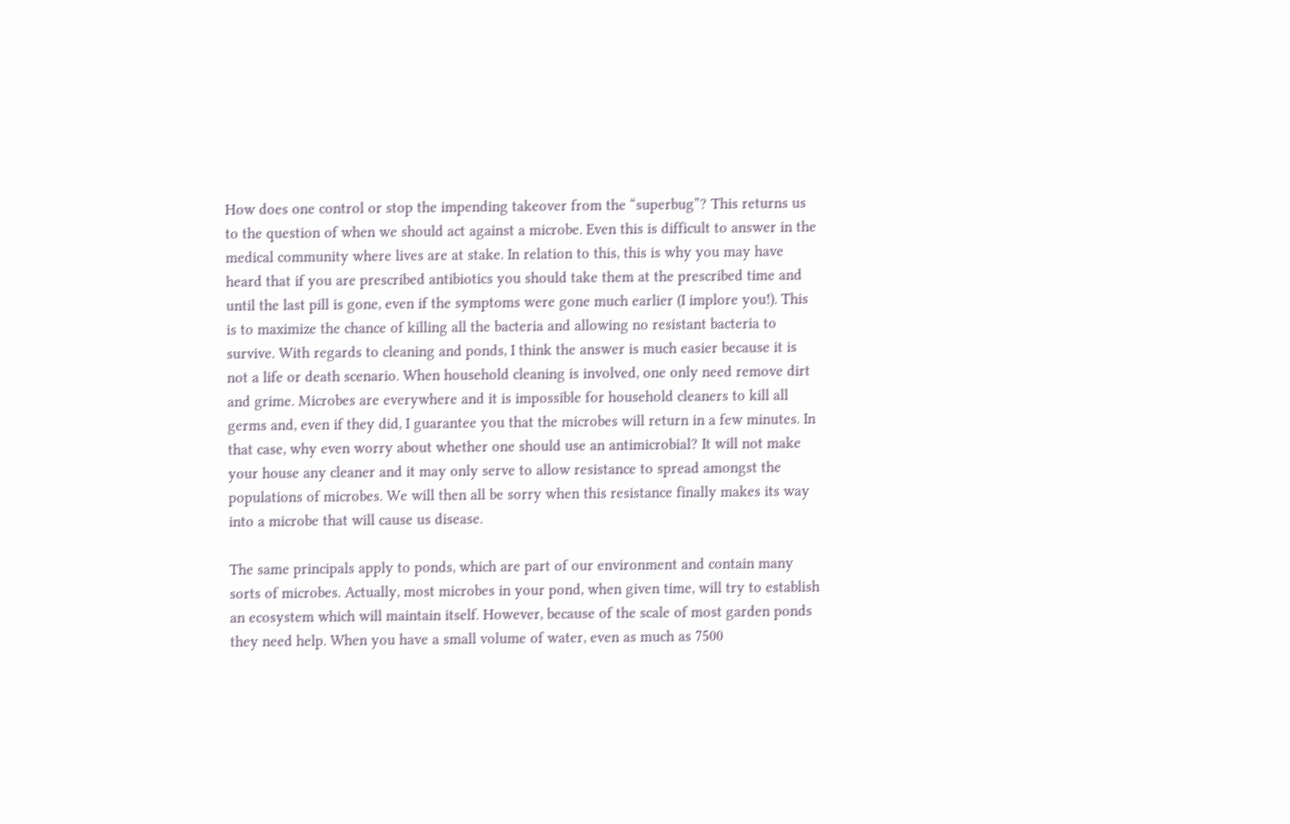How does one control or stop the impending takeover from the “superbug”? This returns us to the question of when we should act against a microbe. Even this is difficult to answer in the medical community where lives are at stake. In relation to this, this is why you may have heard that if you are prescribed antibiotics you should take them at the prescribed time and until the last pill is gone, even if the symptoms were gone much earlier (I implore you!). This is to maximize the chance of killing all the bacteria and allowing no resistant bacteria to survive. With regards to cleaning and ponds, I think the answer is much easier because it is not a life or death scenario. When household cleaning is involved, one only need remove dirt and grime. Microbes are everywhere and it is impossible for household cleaners to kill all germs and, even if they did, I guarantee you that the microbes will return in a few minutes. In that case, why even worry about whether one should use an antimicrobial? It will not make your house any cleaner and it may only serve to allow resistance to spread amongst the populations of microbes. We will then all be sorry when this resistance finally makes its way into a microbe that will cause us disease.

The same principals apply to ponds, which are part of our environment and contain many sorts of microbes. Actually, most microbes in your pond, when given time, will try to establish an ecosystem which will maintain itself. However, because of the scale of most garden ponds they need help. When you have a small volume of water, even as much as 7500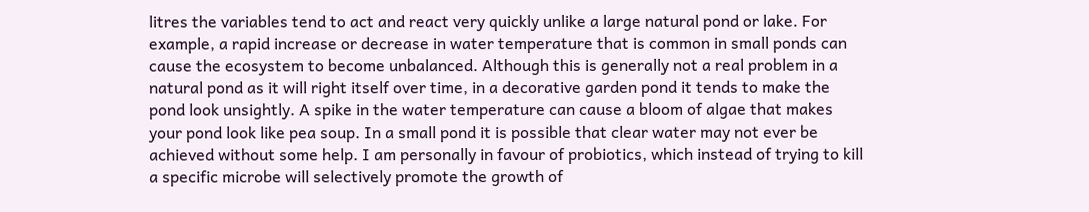litres the variables tend to act and react very quickly unlike a large natural pond or lake. For example, a rapid increase or decrease in water temperature that is common in small ponds can cause the ecosystem to become unbalanced. Although this is generally not a real problem in a natural pond as it will right itself over time, in a decorative garden pond it tends to make the pond look unsightly. A spike in the water temperature can cause a bloom of algae that makes your pond look like pea soup. In a small pond it is possible that clear water may not ever be achieved without some help. I am personally in favour of probiotics, which instead of trying to kill a specific microbe will selectively promote the growth of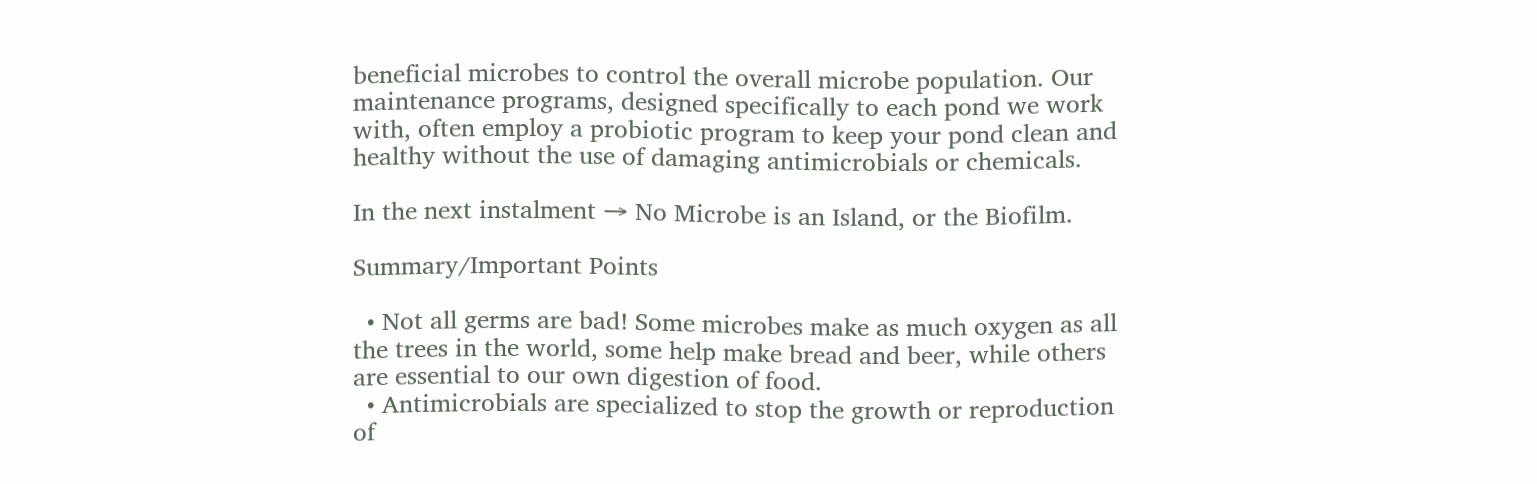beneficial microbes to control the overall microbe population. Our maintenance programs, designed specifically to each pond we work with, often employ a probiotic program to keep your pond clean and healthy without the use of damaging antimicrobials or chemicals.

In the next instalment → No Microbe is an Island, or the Biofilm.

Summary/Important Points

  • Not all germs are bad! Some microbes make as much oxygen as all the trees in the world, some help make bread and beer, while others are essential to our own digestion of food.
  • Antimicrobials are specialized to stop the growth or reproduction of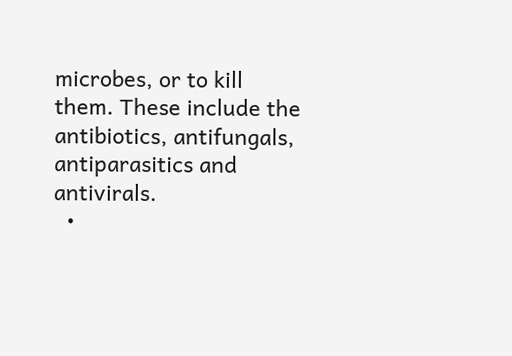microbes, or to kill them. These include the antibiotics, antifungals, antiparasitics and antivirals.
  •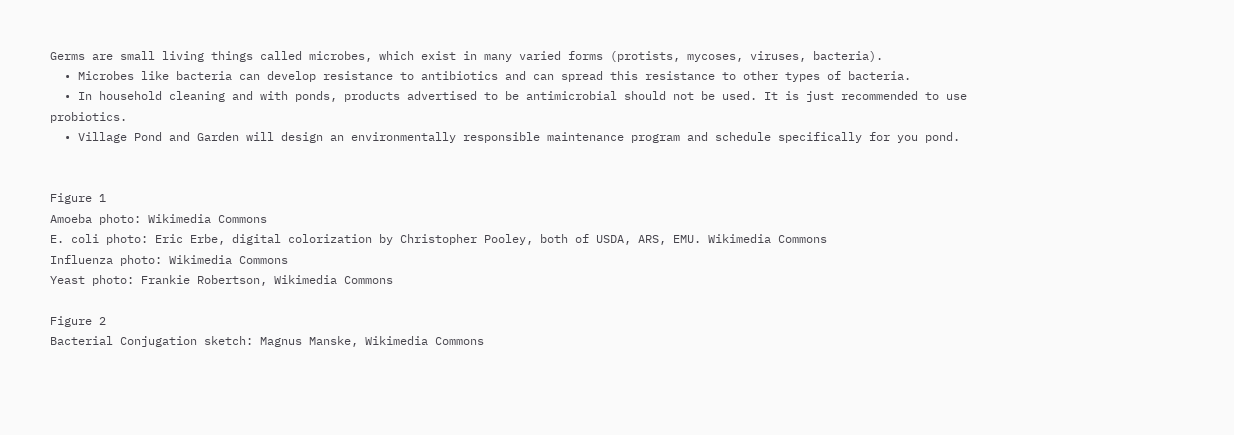Germs are small living things called microbes, which exist in many varied forms (protists, mycoses, viruses, bacteria).
  • Microbes like bacteria can develop resistance to antibiotics and can spread this resistance to other types of bacteria.
  • In household cleaning and with ponds, products advertised to be antimicrobial should not be used. It is just recommended to use probiotics.
  • Village Pond and Garden will design an environmentally responsible maintenance program and schedule specifically for you pond.


Figure 1
Amoeba photo: Wikimedia Commons
E. coli photo: Eric Erbe, digital colorization by Christopher Pooley, both of USDA, ARS, EMU. Wikimedia Commons
Influenza photo: Wikimedia Commons
Yeast photo: Frankie Robertson, Wikimedia Commons

Figure 2
Bacterial Conjugation sketch: Magnus Manske, Wikimedia Commons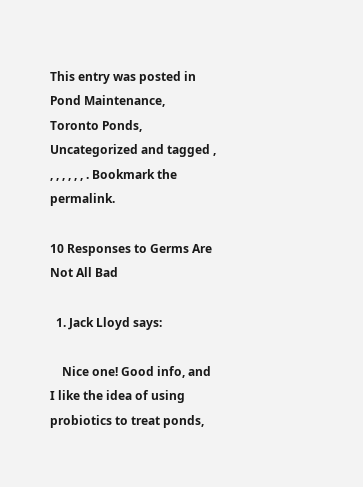This entry was posted in Pond Maintenance, Toronto Ponds, Uncategorized and tagged , , , , , , , . Bookmark the permalink.

10 Responses to Germs Are Not All Bad

  1. Jack Lloyd says:

    Nice one! Good info, and I like the idea of using probiotics to treat ponds,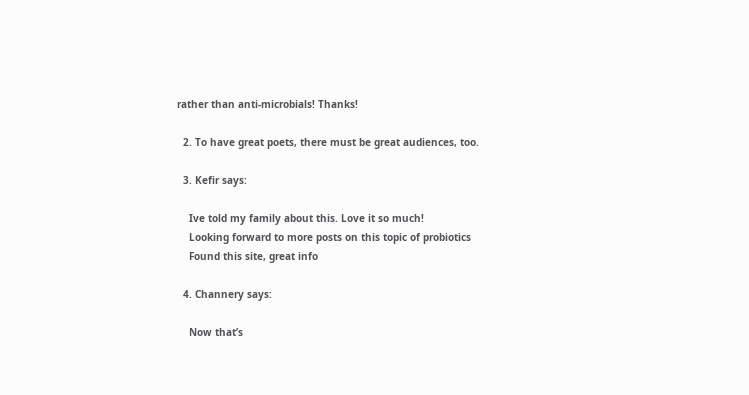rather than anti-microbials! Thanks!

  2. To have great poets, there must be great audiences, too.

  3. Kefir says:

    Ive told my family about this. Love it so much!
    Looking forward to more posts on this topic of probiotics
    Found this site, great info

  4. Channery says:

    Now that’s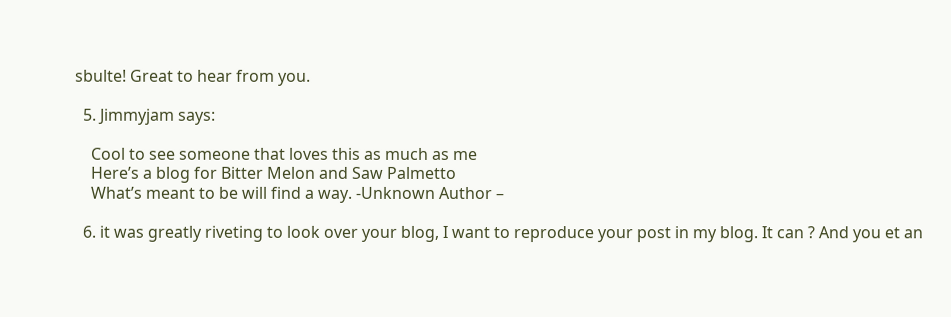sbulte! Great to hear from you.

  5. Jimmyjam says:

    Cool to see someone that loves this as much as me
    Here’s a blog for Bitter Melon and Saw Palmetto
    What’s meant to be will find a way. -Unknown Author –

  6. it was greatly riveting to look over your blog, I want to reproduce your post in my blog. It can ? And you et an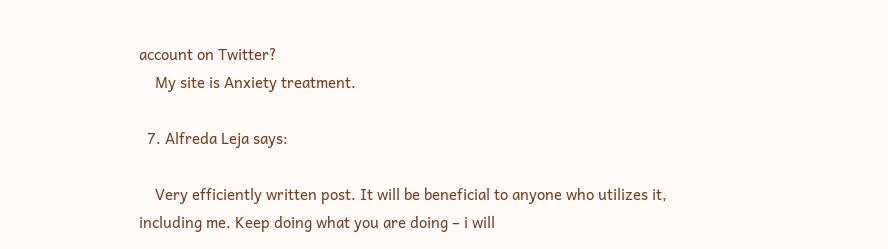account on Twitter?
    My site is Anxiety treatment.

  7. Alfreda Leja says:

    Very efficiently written post. It will be beneficial to anyone who utilizes it, including me. Keep doing what you are doing – i will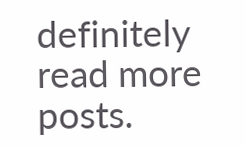definitely read more posts.